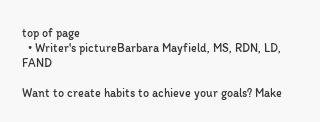top of page
  • Writer's pictureBarbara Mayfield, MS, RDN, LD, FAND

Want to create habits to achieve your goals? Make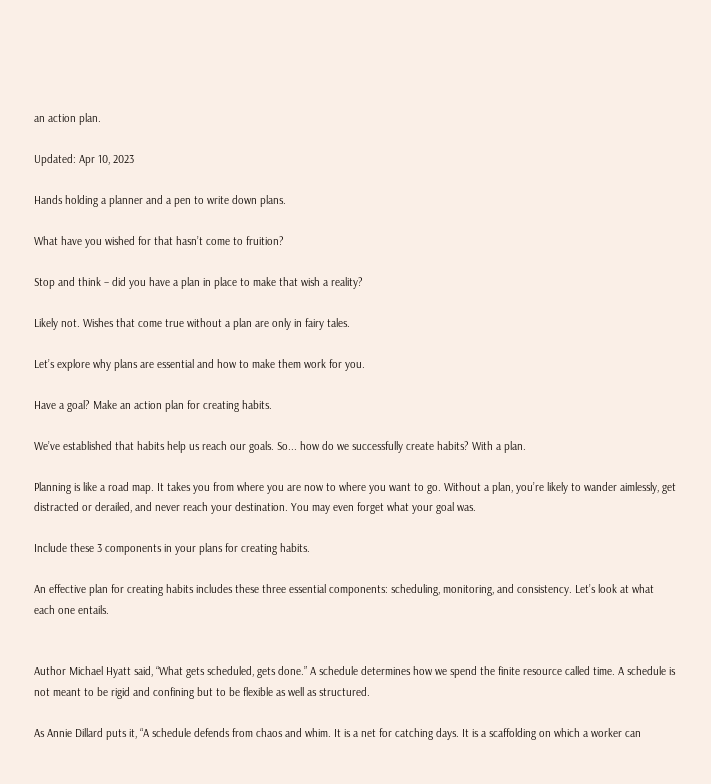an action plan.

Updated: Apr 10, 2023

Hands holding a planner and a pen to write down plans.

What have you wished for that hasn’t come to fruition?

Stop and think – did you have a plan in place to make that wish a reality?

Likely not. Wishes that come true without a plan are only in fairy tales.

Let’s explore why plans are essential and how to make them work for you.

Have a goal? Make an action plan for creating habits.

We’ve established that habits help us reach our goals. So... how do we successfully create habits? With a plan.

Planning is like a road map. It takes you from where you are now to where you want to go. Without a plan, you’re likely to wander aimlessly, get distracted or derailed, and never reach your destination. You may even forget what your goal was.

Include these 3 components in your plans for creating habits.

An effective plan for creating habits includes these three essential components: scheduling, monitoring, and consistency. Let’s look at what each one entails.


Author Michael Hyatt said, “What gets scheduled, gets done.” A schedule determines how we spend the finite resource called time. A schedule is not meant to be rigid and confining but to be flexible as well as structured.

As Annie Dillard puts it, “A schedule defends from chaos and whim. It is a net for catching days. It is a scaffolding on which a worker can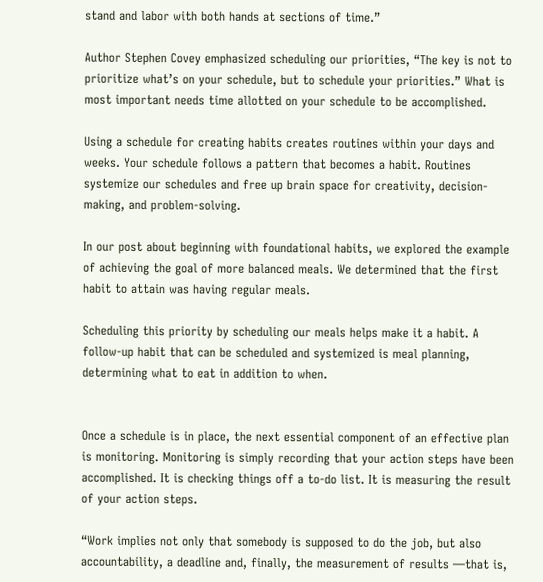stand and labor with both hands at sections of time.”

Author Stephen Covey emphasized scheduling our priorities, “The key is not to prioritize what’s on your schedule, but to schedule your priorities.” What is most important needs time allotted on your schedule to be accomplished.

Using a schedule for creating habits creates routines within your days and weeks. Your schedule follows a pattern that becomes a habit. Routines systemize our schedules and free up brain space for creativity, decision-making, and problem-solving.

In our post about beginning with foundational habits, we explored the example of achieving the goal of more balanced meals. We determined that the first habit to attain was having regular meals.

Scheduling this priority by scheduling our meals helps make it a habit. A follow-up habit that can be scheduled and systemized is meal planning, determining what to eat in addition to when.


Once a schedule is in place, the next essential component of an effective plan is monitoring. Monitoring is simply recording that your action steps have been accomplished. It is checking things off a to-do list. It is measuring the result of your action steps.

“Work implies not only that somebody is supposed to do the job, but also accountability, a deadline and, finally, the measurement of results —that is,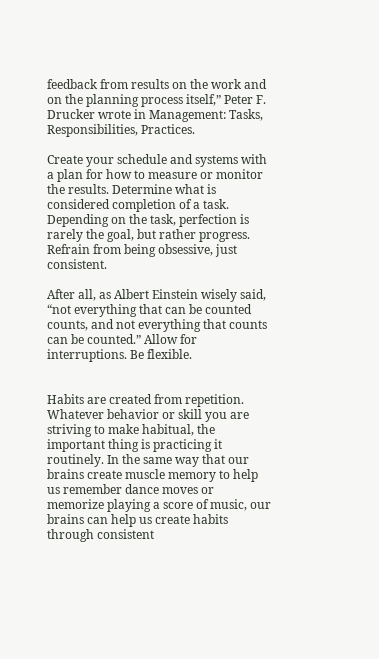feedback from results on the work and on the planning process itself,” Peter F. Drucker wrote in Management: Tasks, Responsibilities, Practices.

Create your schedule and systems with a plan for how to measure or monitor the results. Determine what is considered completion of a task. Depending on the task, perfection is rarely the goal, but rather progress. Refrain from being obsessive, just consistent.

After all, as Albert Einstein wisely said, “not everything that can be counted counts, and not everything that counts can be counted.” Allow for interruptions. Be flexible.


Habits are created from repetition. Whatever behavior or skill you are striving to make habitual, the important thing is practicing it routinely. In the same way that our brains create muscle memory to help us remember dance moves or memorize playing a score of music, our brains can help us create habits through consistent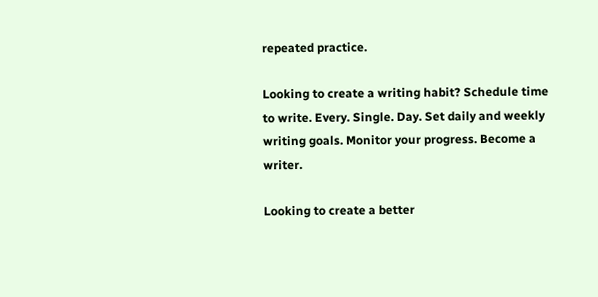repeated practice.

Looking to create a writing habit? Schedule time to write. Every. Single. Day. Set daily and weekly writing goals. Monitor your progress. Become a writer.

Looking to create a better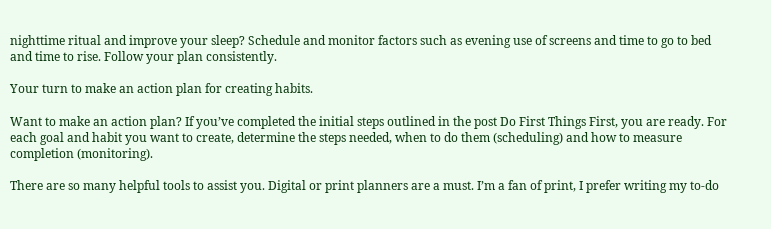nighttime ritual and improve your sleep? Schedule and monitor factors such as evening use of screens and time to go to bed and time to rise. Follow your plan consistently.

Your turn to make an action plan for creating habits.

Want to make an action plan? If you’ve completed the initial steps outlined in the post Do First Things First, you are ready. For each goal and habit you want to create, determine the steps needed, when to do them (scheduling) and how to measure completion (monitoring).

There are so many helpful tools to assist you. Digital or print planners are a must. I’m a fan of print, I prefer writing my to-do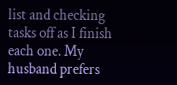list and checking tasks off as I finish each one. My husband prefers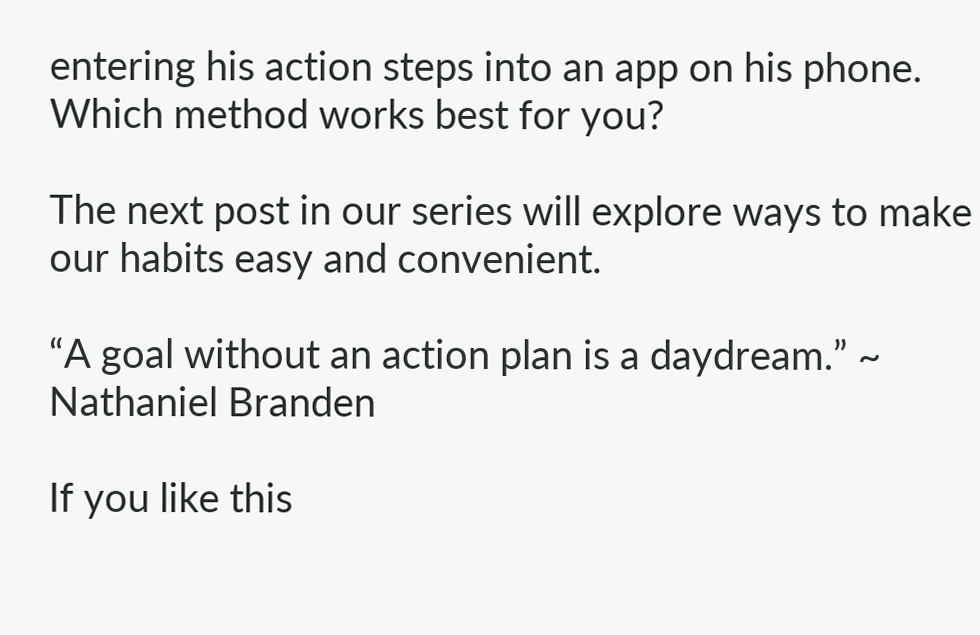entering his action steps into an app on his phone. Which method works best for you?

The next post in our series will explore ways to make our habits easy and convenient.

“A goal without an action plan is a daydream.” ~ Nathaniel Branden

If you like this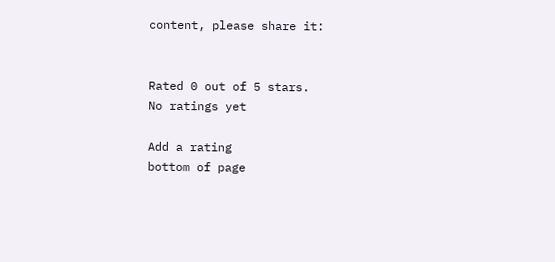content, please share it:


Rated 0 out of 5 stars.
No ratings yet

Add a rating
bottom of page